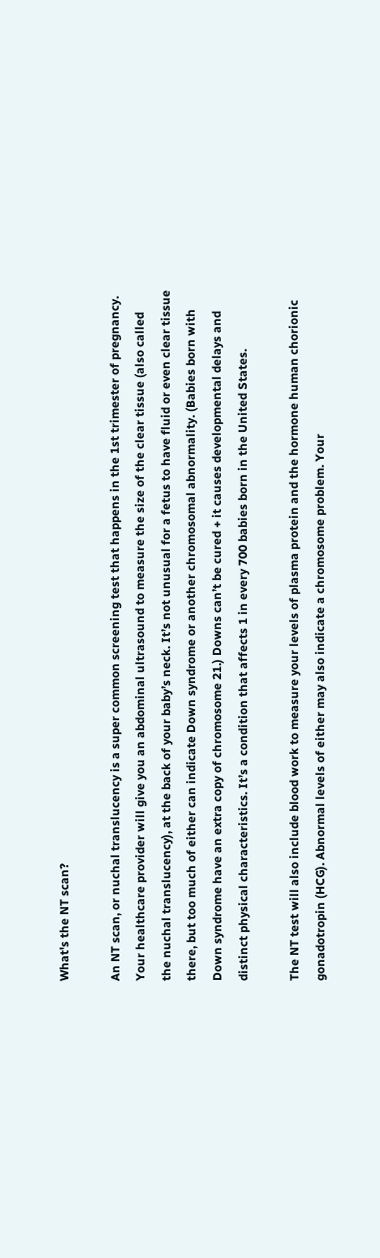What's the NT scan?

An NT scan, or nuchal translucency is a super common screening test that happens in the 1st trimester of pregnancy. Your healthcare provider will give you an abdominal ultrasound to measure the size of the clear tissue (also called the nuchal translucency), at the back of your baby’s neck. It’s not unusual for a fetus to have fluid or even clear tissue there, but too much of either can indicate Down syndrome or another chromosomal abnormality. (Babies born with Down syndrome have an extra copy of chromosome 21.) Downs can’t be cured + it causes developmental delays and distinct physical characteristics. It’s a condition that affects 1 in every 700 babies born in the United States.

The NT test will also include blood work to measure your levels of plasma protein and the hormone human chorionic gonadotropin (HCG). Abnormal levels of either may also indicate a chromosome problem. Your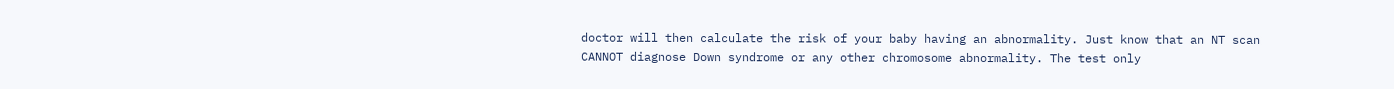doctor will then calculate the risk of your baby having an abnormality. Just know that an NT scan CANNOT diagnose Down syndrome or any other chromosome abnormality. The test only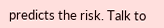predicts the risk. Talk to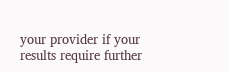your provider if your results require further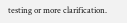testing or more clarification.